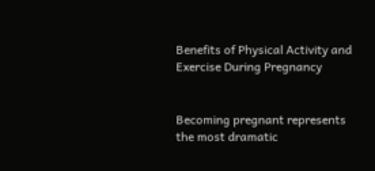Benefits of Physical Activity and Exercise During Pregnancy


Becoming pregnant represents the most dramatic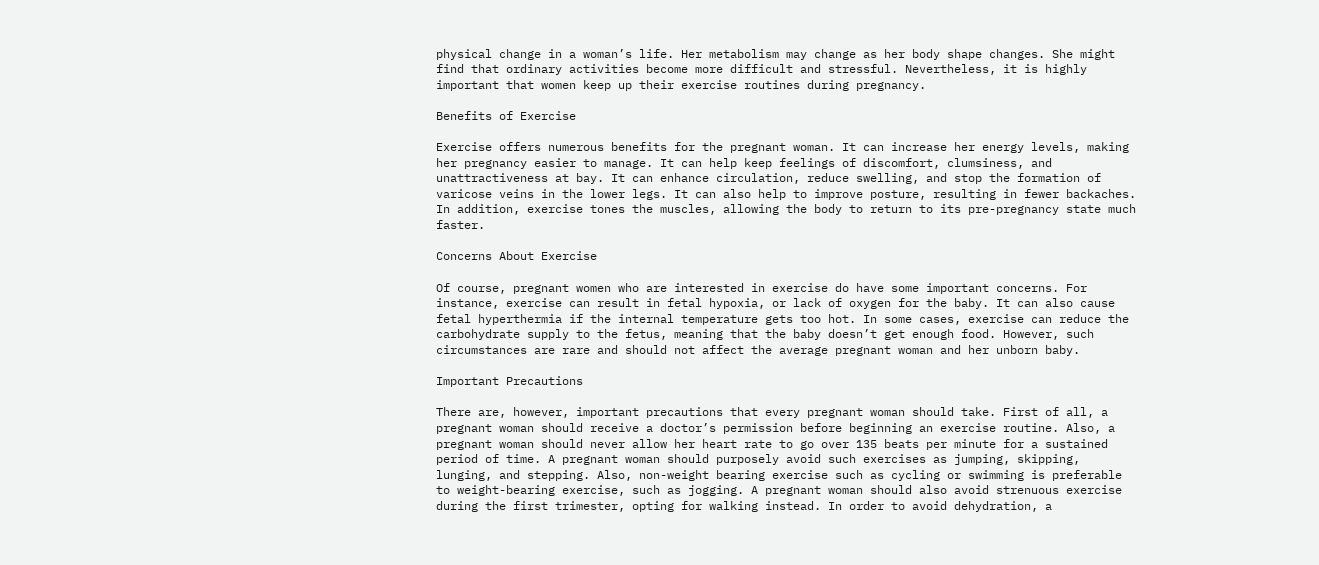physical change in a woman’s life. Her metabolism may change as her body shape changes. She might find that ordinary activities become more difficult and stressful. Nevertheless, it is highly important that women keep up their exercise routines during pregnancy.

Benefits of Exercise

Exercise offers numerous benefits for the pregnant woman. It can increase her energy levels, making her pregnancy easier to manage. It can help keep feelings of discomfort, clumsiness, and unattractiveness at bay. It can enhance circulation, reduce swelling, and stop the formation of varicose veins in the lower legs. It can also help to improve posture, resulting in fewer backaches. In addition, exercise tones the muscles, allowing the body to return to its pre-pregnancy state much faster.

Concerns About Exercise

Of course, pregnant women who are interested in exercise do have some important concerns. For instance, exercise can result in fetal hypoxia, or lack of oxygen for the baby. It can also cause fetal hyperthermia if the internal temperature gets too hot. In some cases, exercise can reduce the carbohydrate supply to the fetus, meaning that the baby doesn’t get enough food. However, such circumstances are rare and should not affect the average pregnant woman and her unborn baby.

Important Precautions

There are, however, important precautions that every pregnant woman should take. First of all, a pregnant woman should receive a doctor’s permission before beginning an exercise routine. Also, a pregnant woman should never allow her heart rate to go over 135 beats per minute for a sustained period of time. A pregnant woman should purposely avoid such exercises as jumping, skipping, lunging, and stepping. Also, non-weight bearing exercise such as cycling or swimming is preferable to weight-bearing exercise, such as jogging. A pregnant woman should also avoid strenuous exercise during the first trimester, opting for walking instead. In order to avoid dehydration, a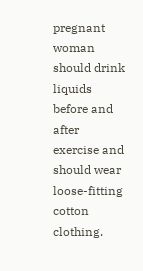pregnant woman should drink liquids before and after exercise and should wear loose-fitting cotton clothing.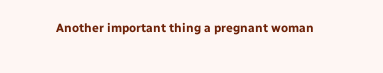Another important thing a pregnant woman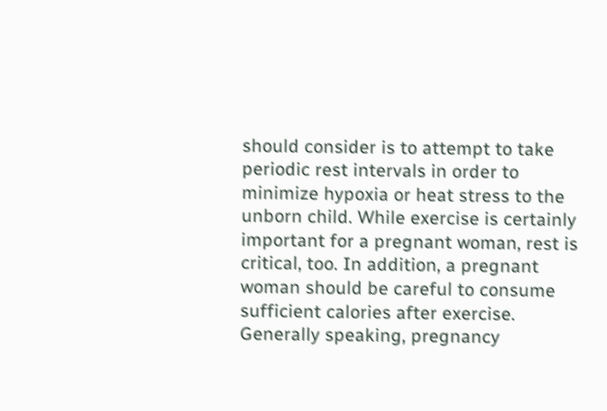should consider is to attempt to take periodic rest intervals in order to minimize hypoxia or heat stress to the unborn child. While exercise is certainly important for a pregnant woman, rest is critical, too. In addition, a pregnant woman should be careful to consume sufficient calories after exercise. Generally speaking, pregnancy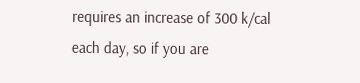requires an increase of 300 k/cal each day, so if you are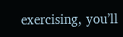exercising, you’ll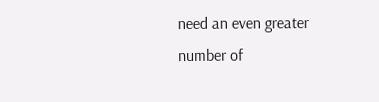need an even greater number of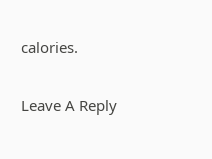calories.

Leave A Reply